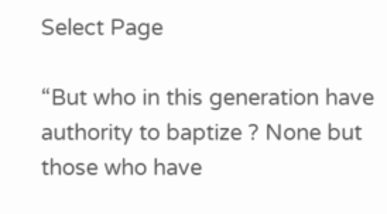Select Page

“But who in this generation have authority to baptize ? None but those who have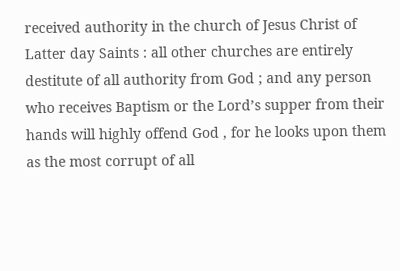received authority in the church of Jesus Christ of Latter day Saints : all other churches are entirely destitute of all authority from God ; and any person who receives Baptism or the Lord’s supper from their hands will highly offend God , for he looks upon them as the most corrupt of all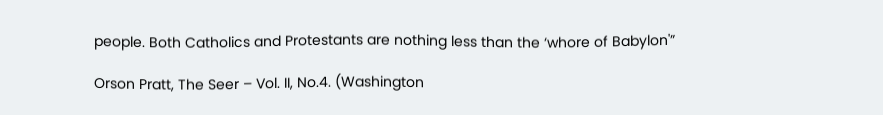people. Both Catholics and Protestants are nothing less than the ‘whore of Babylon'”

Orson Pratt, The Seer – Vol. II, No.4. (Washington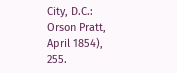City, D.C.: Orson Pratt, April 1854), 255.